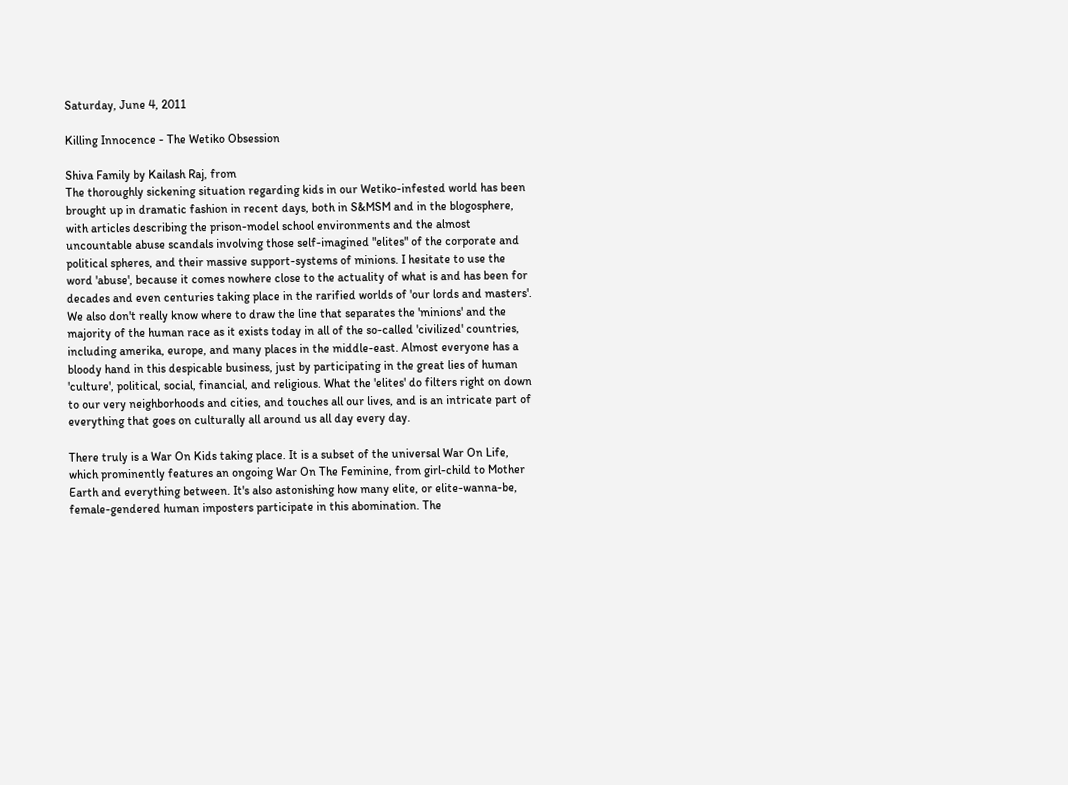Saturday, June 4, 2011

Killing Innocence - The Wetiko Obsession

Shiva Family by Kailash Raj, from
The thoroughly sickening situation regarding kids in our Wetiko-infested world has been brought up in dramatic fashion in recent days, both in S&MSM and in the blogosphere, with articles describing the prison-model school environments and the almost uncountable abuse scandals involving those self-imagined "elites" of the corporate and political spheres, and their massive support-systems of minions. I hesitate to use the word 'abuse', because it comes nowhere close to the actuality of what is and has been for decades and even centuries taking place in the rarified worlds of 'our lords and masters'. We also don't really know where to draw the line that separates the 'minions' and the majority of the human race as it exists today in all of the so-called 'civilized' countries, including amerika, europe, and many places in the middle-east. Almost everyone has a bloody hand in this despicable business, just by participating in the great lies of human 'culture', political, social, financial, and religious. What the 'elites' do filters right on down to our very neighborhoods and cities, and touches all our lives, and is an intricate part of everything that goes on culturally all around us all day every day.

There truly is a War On Kids taking place. It is a subset of the universal War On Life, which prominently features an ongoing War On The Feminine, from girl-child to Mother Earth and everything between. It's also astonishing how many elite, or elite-wanna-be, female-gendered human imposters participate in this abomination. The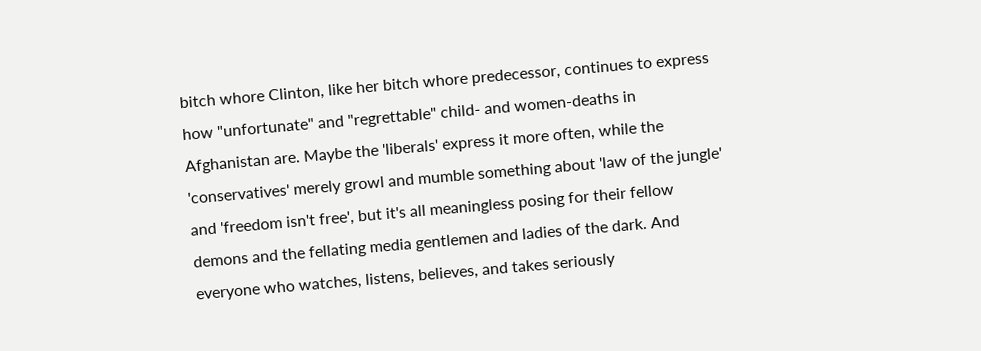bitch whore Clinton, like her bitch whore predecessor, continues to express how "unfortunate" and "regrettable" child- and women-deaths in Afghanistan are. Maybe the 'liberals' express it more often, while the 'conservatives' merely growl and mumble something about 'law of the jungle' and 'freedom isn't free', but it's all meaningless posing for their fellow demons and the fellating media gentlemen and ladies of the dark. And everyone who watches, listens, believes, and takes seriously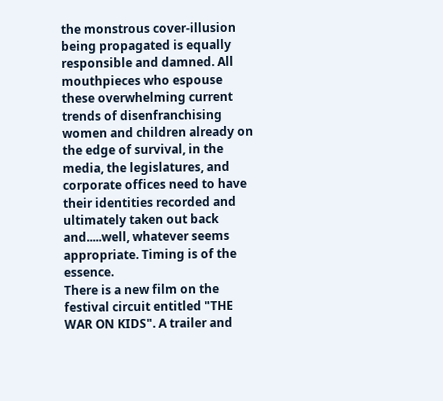the monstrous cover-illusion being propagated is equally responsible and damned. All mouthpieces who espouse these overwhelming current trends of disenfranchising women and children already on the edge of survival, in the media, the legislatures, and corporate offices need to have their identities recorded and ultimately taken out back and.....well, whatever seems appropriate. Timing is of the essence.
There is a new film on the festival circuit entitled "THE WAR ON KIDS". A trailer and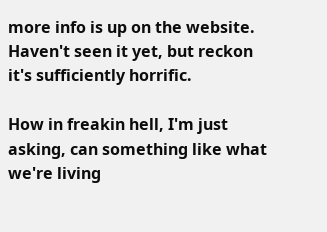more info is up on the website. Haven't seen it yet, but reckon it's sufficiently horrific.

How in freakin hell, I'm just asking, can something like what we're living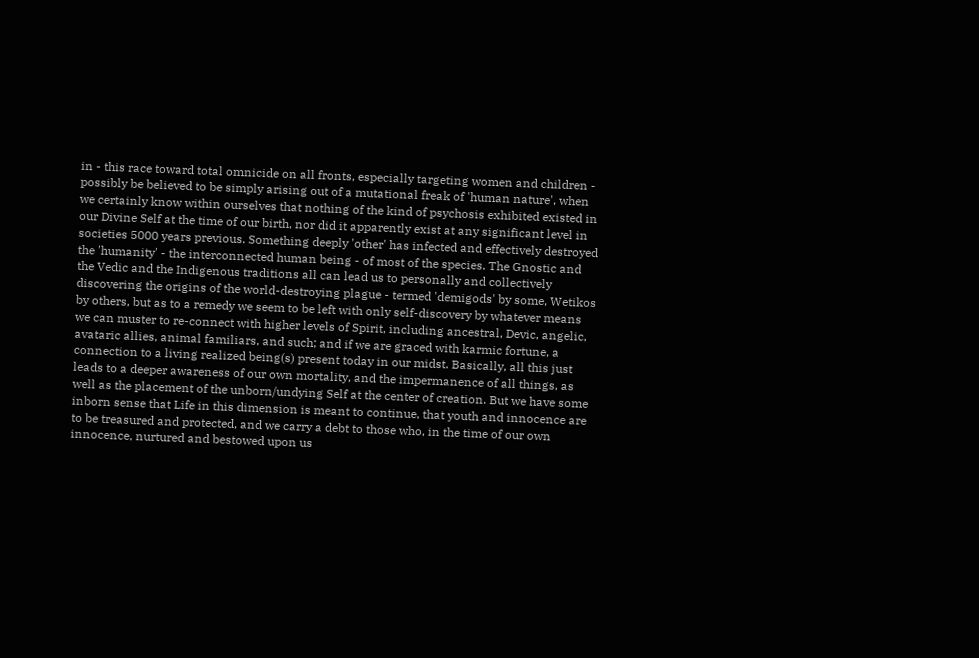in - this race toward total omnicide on all fronts, especially targeting women and children - possibly be believed to be simply arising out of a mutational freak of 'human nature', when we certainly know within ourselves that nothing of the kind of psychosis exhibited existed in our Divine Self at the time of our birth, nor did it apparently exist at any significant level in societies 5000 years previous. Something deeply 'other' has infected and effectively destroyed the 'humanity' - the interconnected human being - of most of the species. The Gnostic and the Vedic and the Indigenous traditions all can lead us to personally and collectively discovering the origins of the world-destroying plague - termed 'demigods' by some, Wetikos by others, but as to a remedy we seem to be left with only self-discovery by whatever means we can muster to re-connect with higher levels of Spirit, including ancestral, Devic, angelic, avataric allies, animal familiars, and such; and if we are graced with karmic fortune, a connection to a living realized being(s) present today in our midst. Basically, all this just leads to a deeper awareness of our own mortality, and the impermanence of all things, as well as the placement of the unborn/undying Self at the center of creation. But we have some inborn sense that Life in this dimension is meant to continue, that youth and innocence are to be treasured and protected, and we carry a debt to those who, in the time of our own innocence, nurtured and bestowed upon us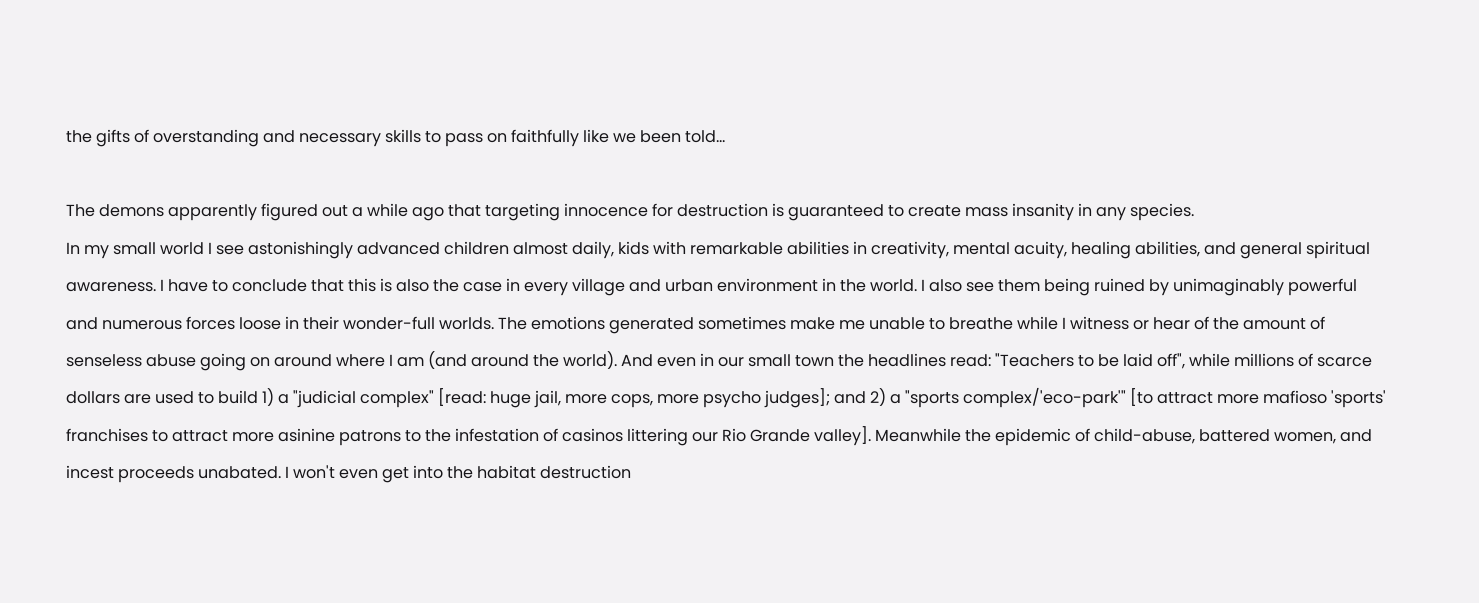the gifts of overstanding and necessary skills to pass on faithfully like we been told...

The demons apparently figured out a while ago that targeting innocence for destruction is guaranteed to create mass insanity in any species.
In my small world I see astonishingly advanced children almost daily, kids with remarkable abilities in creativity, mental acuity, healing abilities, and general spiritual awareness. I have to conclude that this is also the case in every village and urban environment in the world. I also see them being ruined by unimaginably powerful and numerous forces loose in their wonder-full worlds. The emotions generated sometimes make me unable to breathe while I witness or hear of the amount of senseless abuse going on around where I am (and around the world). And even in our small town the headlines read: "Teachers to be laid off", while millions of scarce dollars are used to build 1) a "judicial complex" [read: huge jail, more cops, more psycho judges]; and 2) a "sports complex/'eco-park'" [to attract more mafioso 'sports' franchises to attract more asinine patrons to the infestation of casinos littering our Rio Grande valley]. Meanwhile the epidemic of child-abuse, battered women, and incest proceeds unabated. I won't even get into the habitat destruction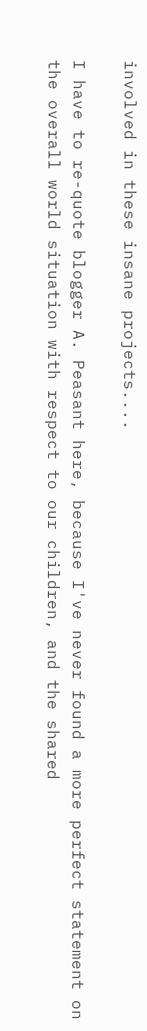involved in these insane projects....

I have to re-quote blogger A. Peasant here, because I've never found a more perfect statement on the overall world situation with respect to our children, and the shared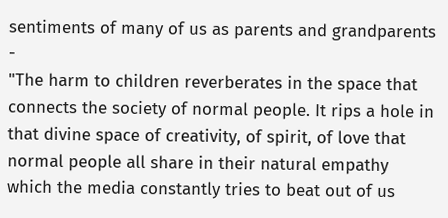sentiments of many of us as parents and grandparents -
"The harm to children reverberates in the space that connects the society of normal people. It rips a hole in that divine space of creativity, of spirit, of love that normal people all share in their natural empathy which the media constantly tries to beat out of us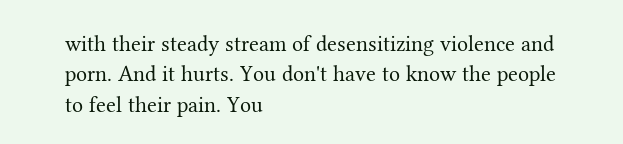with their steady stream of desensitizing violence and porn. And it hurts. You don't have to know the people to feel their pain. You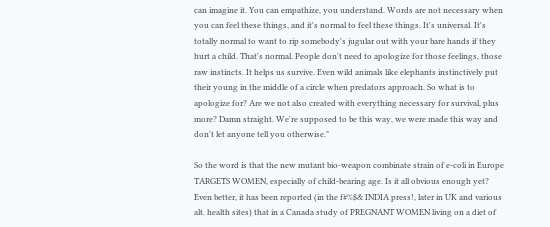can imagine it. You can empathize, you understand. Words are not necessary when you can feel these things, and it's normal to feel these things. It's universal. It's totally normal to want to rip somebody's jugular out with your bare hands if they hurt a child. That's normal. People don't need to apologize for those feelings, those raw instincts. It helps us survive. Even wild animals like elephants instinctively put their young in the middle of a circle when predators approach. So what is to apologize for? Are we not also created with everything necessary for survival, plus more? Damn straight. We're supposed to be this way, we were made this way and don't let anyone tell you otherwise."

So the word is that the new mutant bio-weapon combinate strain of e-coli in Europe TARGETS WOMEN, especially of child-bearing age. Is it all obvious enough yet?
Even better, it has been reported (in the f#%$& INDIA press!, later in UK and various alt. health sites) that in a Canada study of PREGNANT WOMEN living on a diet of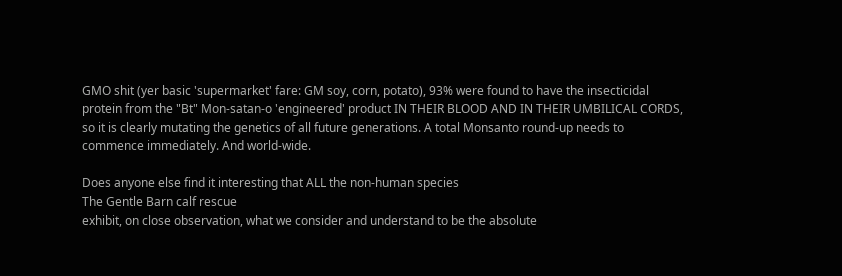GMO shit (yer basic 'supermarket' fare: GM soy, corn, potato), 93% were found to have the insecticidal protein from the "Bt" Mon-satan-o 'engineered' product IN THEIR BLOOD AND IN THEIR UMBILICAL CORDS, so it is clearly mutating the genetics of all future generations. A total Monsanto round-up needs to commence immediately. And world-wide.

Does anyone else find it interesting that ALL the non-human species
The Gentle Barn calf rescue
exhibit, on close observation, what we consider and understand to be the absolute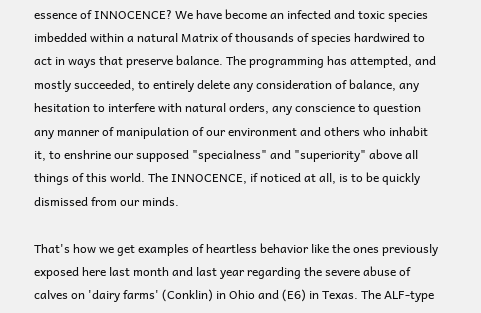essence of INNOCENCE? We have become an infected and toxic species imbedded within a natural Matrix of thousands of species hardwired to act in ways that preserve balance. The programming has attempted, and mostly succeeded, to entirely delete any consideration of balance, any hesitation to interfere with natural orders, any conscience to question any manner of manipulation of our environment and others who inhabit it, to enshrine our supposed "specialness" and "superiority" above all things of this world. The INNOCENCE, if noticed at all, is to be quickly dismissed from our minds.

That's how we get examples of heartless behavior like the ones previously exposed here last month and last year regarding the severe abuse of calves on 'dairy farms' (Conklin) in Ohio and (E6) in Texas. The ALF-type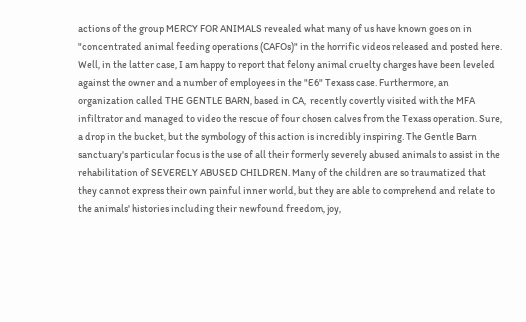actions of the group MERCY FOR ANIMALS revealed what many of us have known goes on in "concentrated animal feeding operations (CAFOs)" in the horrific videos released and posted here.
Well, in the latter case, I am happy to report that felony animal cruelty charges have been leveled against the owner and a number of employees in the "E6" Texass case. Furthermore, an organization called THE GENTLE BARN, based in CA,  recently covertly visited with the MFA infiltrator and managed to video the rescue of four chosen calves from the Texass operation. Sure, a drop in the bucket, but the symbology of this action is incredibly inspiring. The Gentle Barn sanctuary's particular focus is the use of all their formerly severely abused animals to assist in the rehabilitation of SEVERELY ABUSED CHILDREN. Many of the children are so traumatized that they cannot express their own painful inner world, but they are able to comprehend and relate to the animals' histories including their newfound freedom, joy,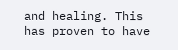and healing. This has proven to have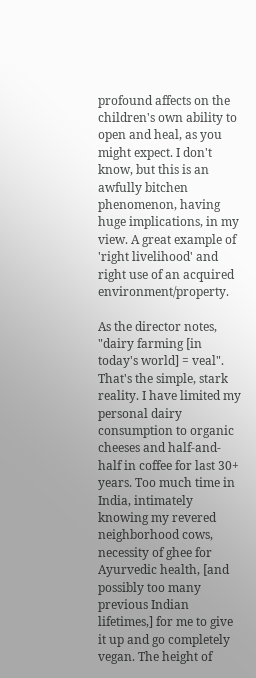profound affects on the children's own ability to open and heal, as you might expect. I don't know, but this is an awfully bitchen phenomenon, having huge implications, in my view. A great example of 'right livelihood' and right use of an acquired environment/property.

As the director notes, "dairy farming [in today's world] = veal". That's the simple, stark reality. I have limited my personal dairy consumption to organic cheeses and half-and-half in coffee for last 30+ years. Too much time in India, intimately knowing my revered neighborhood cows, necessity of ghee for Ayurvedic health, [and possibly too many previous Indian lifetimes,] for me to give it up and go completely vegan. The height of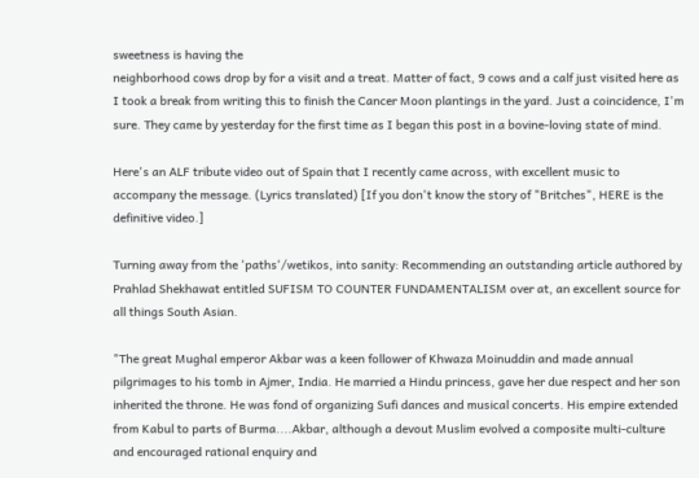sweetness is having the
neighborhood cows drop by for a visit and a treat. Matter of fact, 9 cows and a calf just visited here as I took a break from writing this to finish the Cancer Moon plantings in the yard. Just a coincidence, I'm sure. They came by yesterday for the first time as I began this post in a bovine-loving state of mind.

Here's an ALF tribute video out of Spain that I recently came across, with excellent music to accompany the message. (Lyrics translated) [If you don't know the story of "Britches", HERE is the definitive video.]

Turning away from the 'paths'/wetikos, into sanity: Recommending an outstanding article authored by Prahlad Shekhawat entitled SUFISM TO COUNTER FUNDAMENTALISM over at, an excellent source for all things South Asian.

"The great Mughal emperor Akbar was a keen follower of Khwaza Moinuddin and made annual pilgrimages to his tomb in Ajmer, India. He married a Hindu princess, gave her due respect and her son inherited the throne. He was fond of organizing Sufi dances and musical concerts. His empire extended from Kabul to parts of Burma....Akbar, although a devout Muslim evolved a composite multi-culture and encouraged rational enquiry and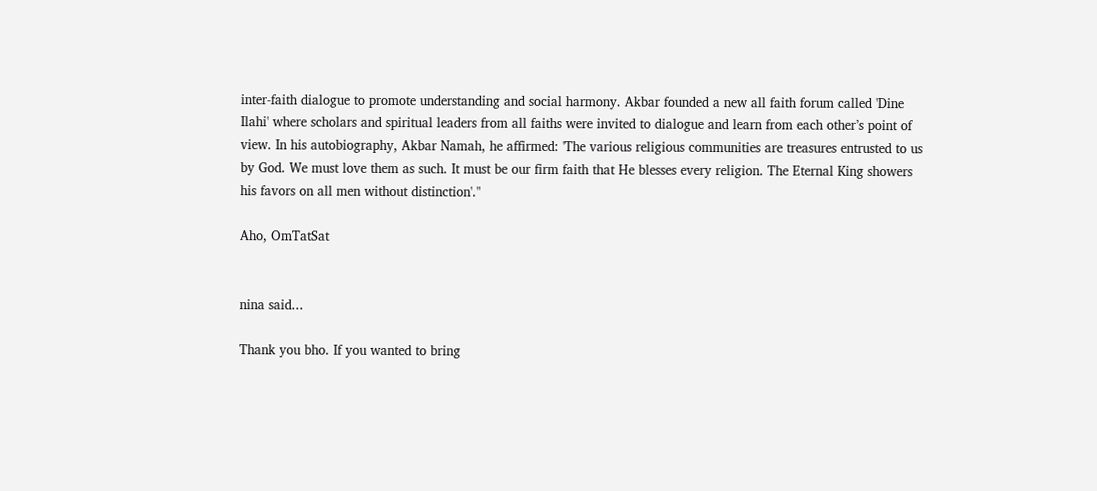inter-faith dialogue to promote understanding and social harmony. Akbar founded a new all faith forum called 'Dine Ilahi' where scholars and spiritual leaders from all faiths were invited to dialogue and learn from each other’s point of view. In his autobiography, Akbar Namah, he affirmed: 'The various religious communities are treasures entrusted to us by God. We must love them as such. It must be our firm faith that He blesses every religion. The Eternal King showers his favors on all men without distinction'."

Aho, OmTatSat


nina said...

Thank you bho. If you wanted to bring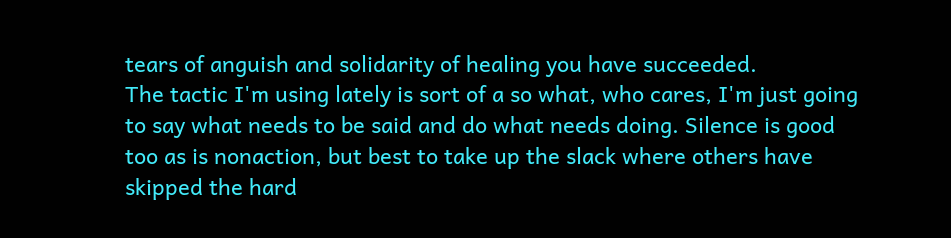tears of anguish and solidarity of healing you have succeeded.
The tactic I'm using lately is sort of a so what, who cares, I'm just going to say what needs to be said and do what needs doing. Silence is good too as is nonaction, but best to take up the slack where others have skipped the hard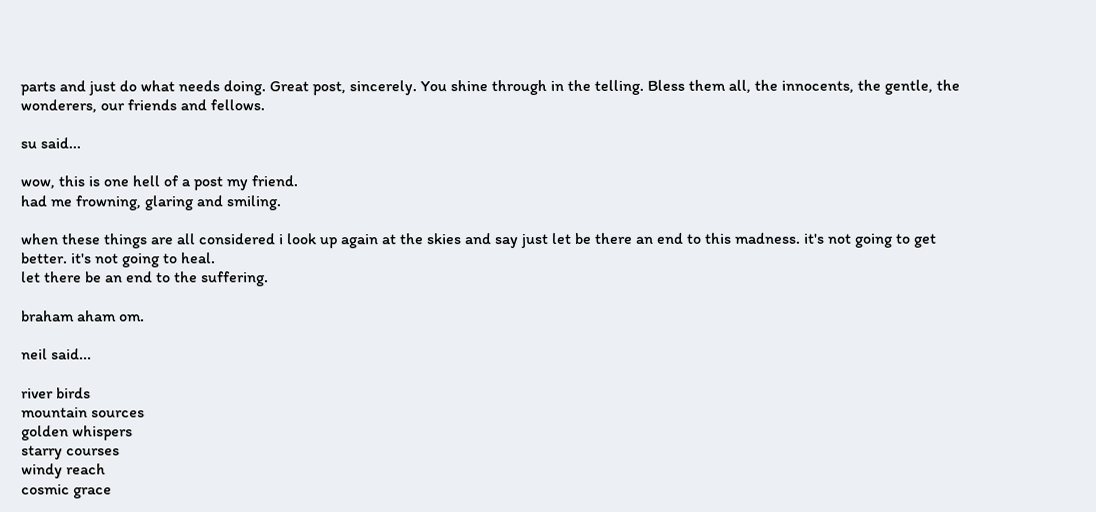parts and just do what needs doing. Great post, sincerely. You shine through in the telling. Bless them all, the innocents, the gentle, the wonderers, our friends and fellows.

su said...

wow, this is one hell of a post my friend.
had me frowning, glaring and smiling.

when these things are all considered i look up again at the skies and say just let be there an end to this madness. it's not going to get better. it's not going to heal.
let there be an end to the suffering.

braham aham om.

neil said...

river birds
mountain sources
golden whispers
starry courses
windy reach
cosmic grace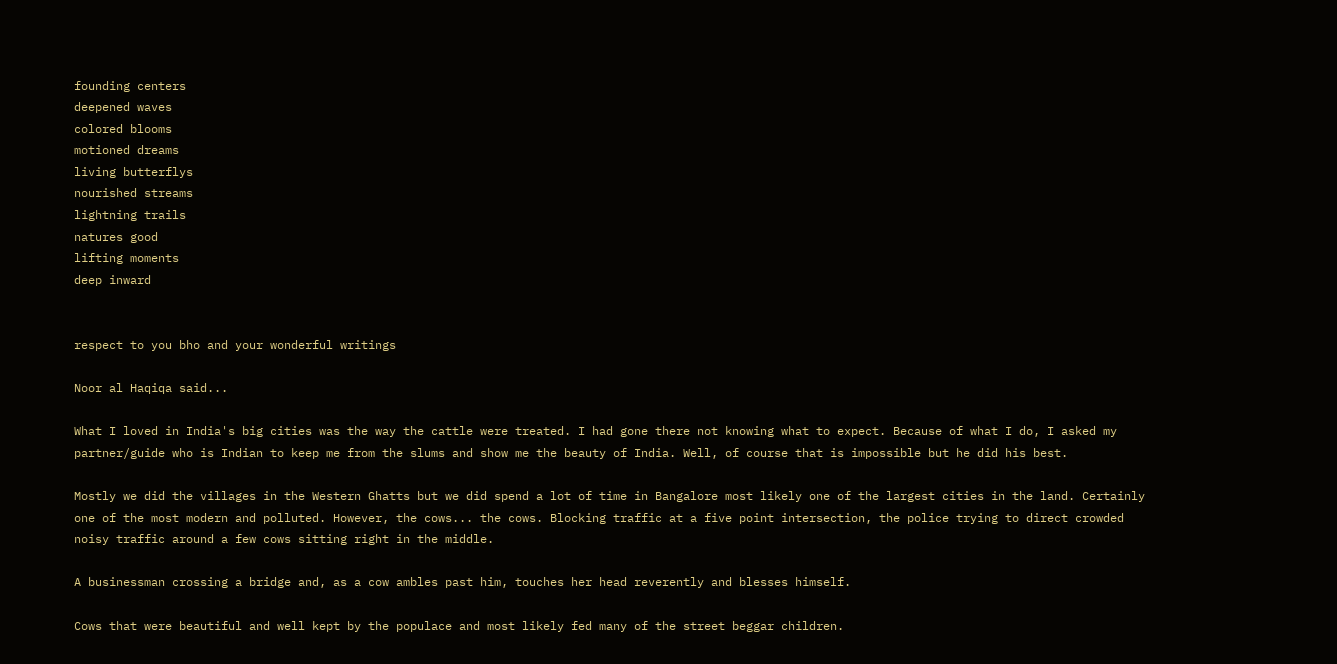founding centers
deepened waves
colored blooms
motioned dreams
living butterflys
nourished streams
lightning trails
natures good
lifting moments
deep inward


respect to you bho and your wonderful writings

Noor al Haqiqa said...

What I loved in India's big cities was the way the cattle were treated. I had gone there not knowing what to expect. Because of what I do, I asked my partner/guide who is Indian to keep me from the slums and show me the beauty of India. Well, of course that is impossible but he did his best.

Mostly we did the villages in the Western Ghatts but we did spend a lot of time in Bangalore most likely one of the largest cities in the land. Certainly one of the most modern and polluted. However, the cows... the cows. Blocking traffic at a five point intersection, the police trying to direct crowded noisy traffic around a few cows sitting right in the middle.

A businessman crossing a bridge and, as a cow ambles past him, touches her head reverently and blesses himself.

Cows that were beautiful and well kept by the populace and most likely fed many of the street beggar children.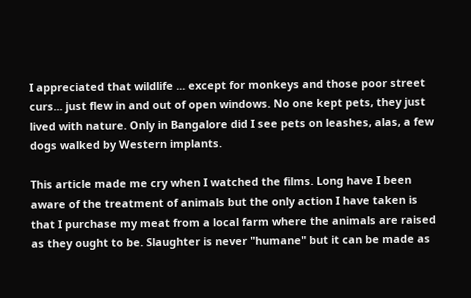I appreciated that wildlife ... except for monkeys and those poor street curs... just flew in and out of open windows. No one kept pets, they just lived with nature. Only in Bangalore did I see pets on leashes, alas, a few dogs walked by Western implants.

This article made me cry when I watched the films. Long have I been aware of the treatment of animals but the only action I have taken is that I purchase my meat from a local farm where the animals are raised as they ought to be. Slaughter is never "humane" but it can be made as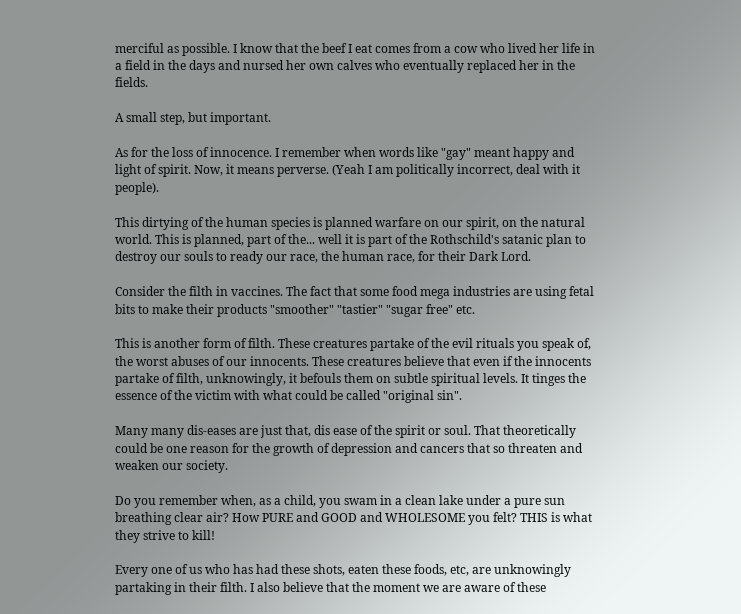merciful as possible. I know that the beef I eat comes from a cow who lived her life in a field in the days and nursed her own calves who eventually replaced her in the fields.

A small step, but important.

As for the loss of innocence. I remember when words like "gay" meant happy and light of spirit. Now, it means perverse. (Yeah I am politically incorrect, deal with it people).

This dirtying of the human species is planned warfare on our spirit, on the natural world. This is planned, part of the... well it is part of the Rothschild's satanic plan to destroy our souls to ready our race, the human race, for their Dark Lord.

Consider the filth in vaccines. The fact that some food mega industries are using fetal bits to make their products "smoother" "tastier" "sugar free" etc.

This is another form of filth. These creatures partake of the evil rituals you speak of, the worst abuses of our innocents. These creatures believe that even if the innocents partake of filth, unknowingly, it befouls them on subtle spiritual levels. It tinges the essence of the victim with what could be called "original sin".

Many many dis-eases are just that, dis ease of the spirit or soul. That theoretically could be one reason for the growth of depression and cancers that so threaten and weaken our society.

Do you remember when, as a child, you swam in a clean lake under a pure sun breathing clear air? How PURE and GOOD and WHOLESOME you felt? THIS is what they strive to kill!

Every one of us who has had these shots, eaten these foods, etc, are unknowingly partaking in their filth. I also believe that the moment we are aware of these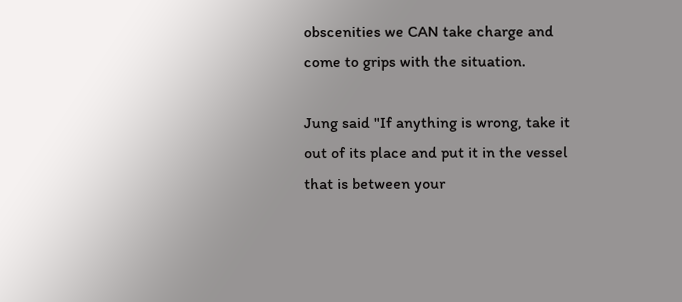obscenities we CAN take charge and come to grips with the situation.

Jung said "If anything is wrong, take it out of its place and put it in the vessel that is between your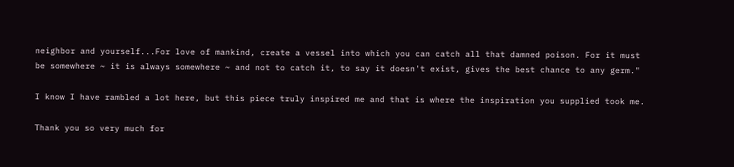neighbor and yourself...For love of mankind, create a vessel into which you can catch all that damned poison. For it must be somewhere ~ it is always somewhere ~ and not to catch it, to say it doesn't exist, gives the best chance to any germ."

I know I have rambled a lot here, but this piece truly inspired me and that is where the inspiration you supplied took me.

Thank you so very much for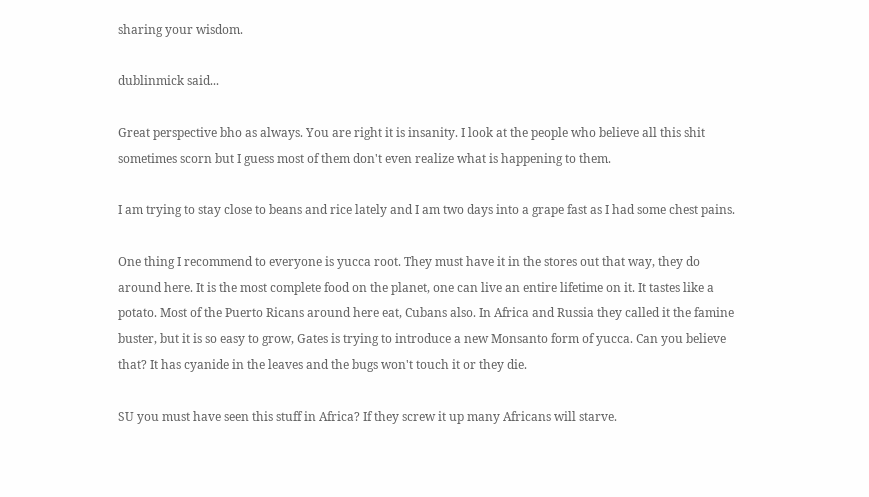sharing your wisdom.

dublinmick said...

Great perspective bho as always. You are right it is insanity. I look at the people who believe all this shit sometimes scorn but I guess most of them don't even realize what is happening to them.

I am trying to stay close to beans and rice lately and I am two days into a grape fast as I had some chest pains.

One thing I recommend to everyone is yucca root. They must have it in the stores out that way, they do around here. It is the most complete food on the planet, one can live an entire lifetime on it. It tastes like a potato. Most of the Puerto Ricans around here eat, Cubans also. In Africa and Russia they called it the famine buster, but it is so easy to grow, Gates is trying to introduce a new Monsanto form of yucca. Can you believe that? It has cyanide in the leaves and the bugs won't touch it or they die.

SU you must have seen this stuff in Africa? If they screw it up many Africans will starve.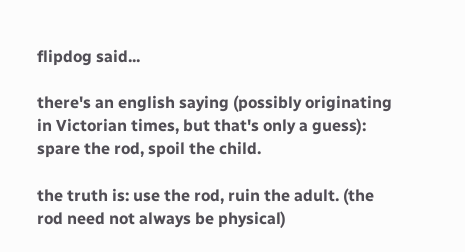flipdog said...

there's an english saying (possibly originating in Victorian times, but that's only a guess): spare the rod, spoil the child.

the truth is: use the rod, ruin the adult. (the rod need not always be physical)